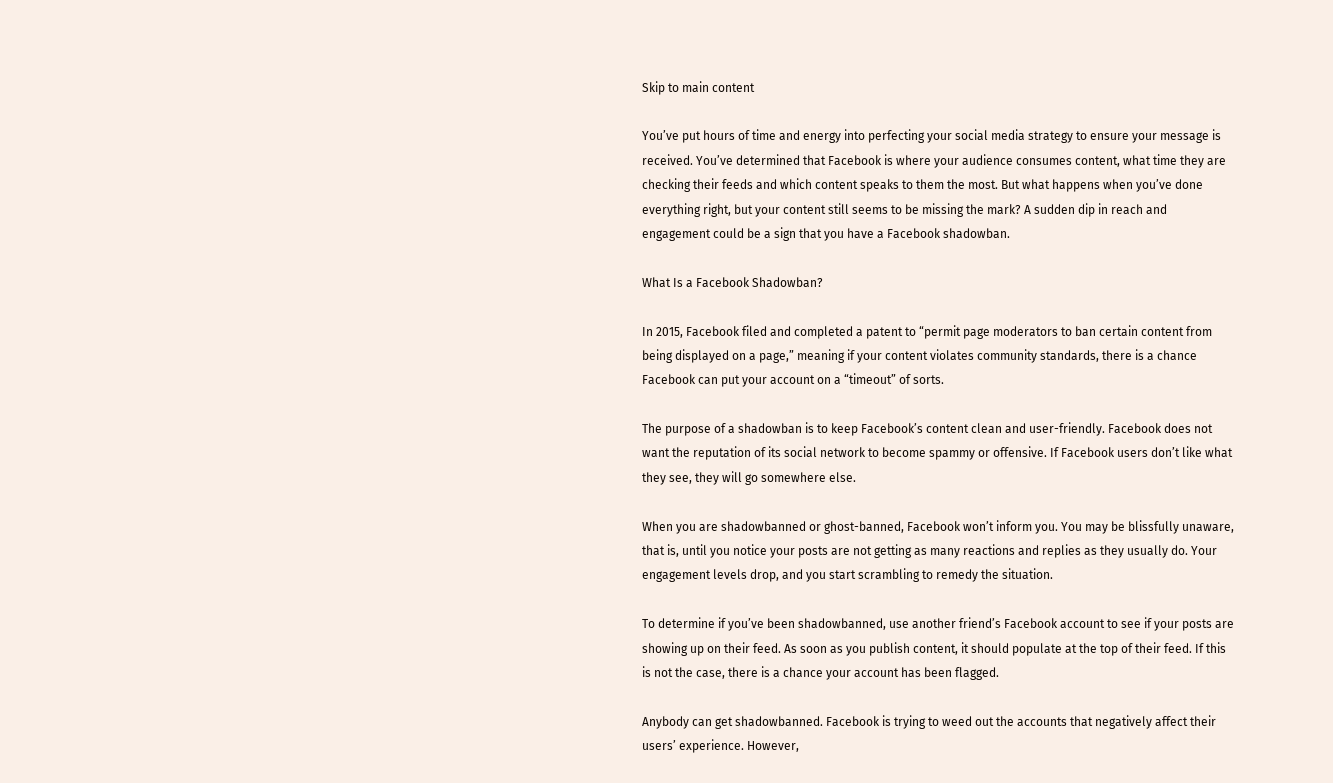Skip to main content

You’ve put hours of time and energy into perfecting your social media strategy to ensure your message is received. You’ve determined that Facebook is where your audience consumes content, what time they are checking their feeds and which content speaks to them the most. But what happens when you’ve done everything right, but your content still seems to be missing the mark? A sudden dip in reach and engagement could be a sign that you have a Facebook shadowban.

What Is a Facebook Shadowban?

In 2015, Facebook filed and completed a patent to “permit page moderators to ban certain content from being displayed on a page,” meaning if your content violates community standards, there is a chance Facebook can put your account on a “timeout” of sorts.

The purpose of a shadowban is to keep Facebook’s content clean and user-friendly. Facebook does not want the reputation of its social network to become spammy or offensive. If Facebook users don’t like what they see, they will go somewhere else.

When you are shadowbanned or ghost-banned, Facebook won’t inform you. You may be blissfully unaware, that is, until you notice your posts are not getting as many reactions and replies as they usually do. Your engagement levels drop, and you start scrambling to remedy the situation.

To determine if you’ve been shadowbanned, use another friend’s Facebook account to see if your posts are showing up on their feed. As soon as you publish content, it should populate at the top of their feed. If this is not the case, there is a chance your account has been flagged.

Anybody can get shadowbanned. Facebook is trying to weed out the accounts that negatively affect their users’ experience. However,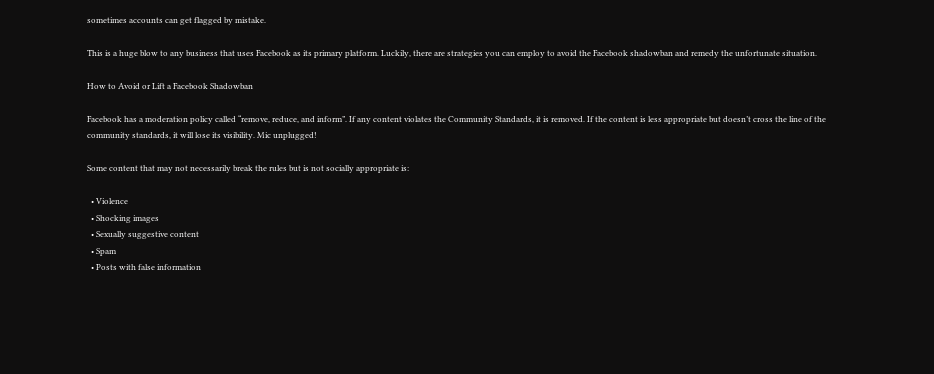sometimes accounts can get flagged by mistake.

This is a huge blow to any business that uses Facebook as its primary platform. Luckily, there are strategies you can employ to avoid the Facebook shadowban and remedy the unfortunate situation.

How to Avoid or Lift a Facebook Shadowban

Facebook has a moderation policy called “remove, reduce, and inform”. If any content violates the Community Standards, it is removed. If the content is less appropriate but doesn’t cross the line of the community standards, it will lose its visibility. Mic unplugged!

Some content that may not necessarily break the rules but is not socially appropriate is:

  • Violence
  • Shocking images
  • Sexually suggestive content
  • Spam
  • Posts with false information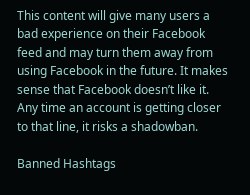This content will give many users a bad experience on their Facebook feed and may turn them away from using Facebook in the future. It makes sense that Facebook doesn’t like it. Any time an account is getting closer to that line, it risks a shadowban.

Banned Hashtags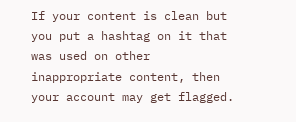If your content is clean but you put a hashtag on it that was used on other inappropriate content, then your account may get flagged.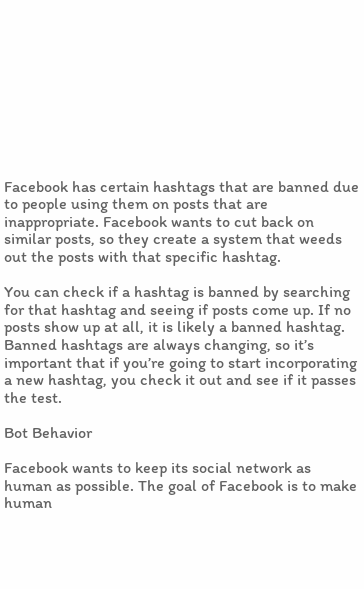Facebook has certain hashtags that are banned due to people using them on posts that are inappropriate. Facebook wants to cut back on similar posts, so they create a system that weeds out the posts with that specific hashtag.

You can check if a hashtag is banned by searching for that hashtag and seeing if posts come up. If no posts show up at all, it is likely a banned hashtag. Banned hashtags are always changing, so it’s important that if you’re going to start incorporating a new hashtag, you check it out and see if it passes the test.

Bot Behavior

Facebook wants to keep its social network as human as possible. The goal of Facebook is to make human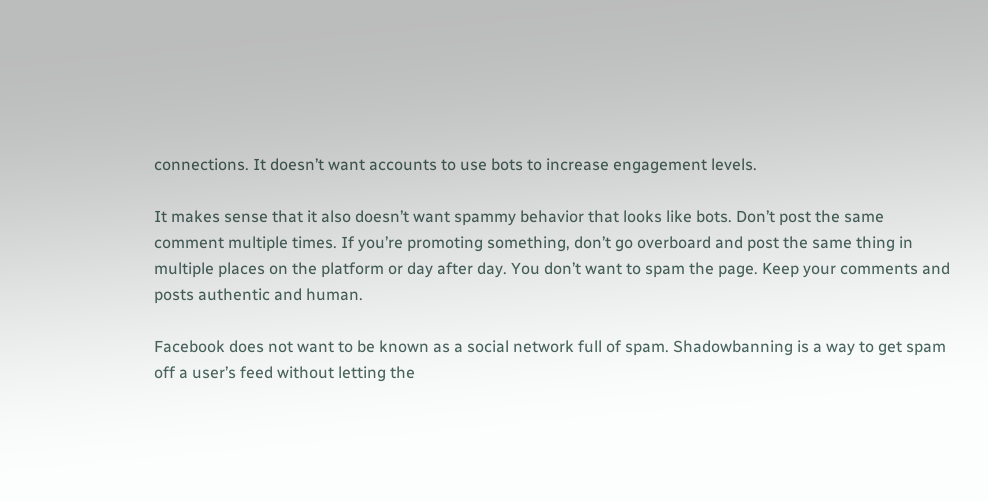connections. It doesn’t want accounts to use bots to increase engagement levels.

It makes sense that it also doesn’t want spammy behavior that looks like bots. Don’t post the same comment multiple times. If you’re promoting something, don’t go overboard and post the same thing in multiple places on the platform or day after day. You don’t want to spam the page. Keep your comments and posts authentic and human.

Facebook does not want to be known as a social network full of spam. Shadowbanning is a way to get spam off a user’s feed without letting the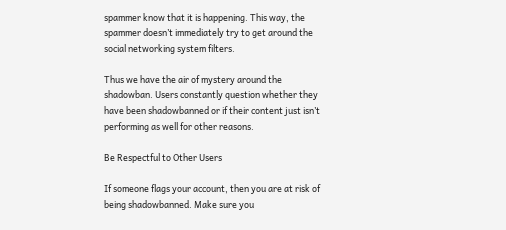spammer know that it is happening. This way, the spammer doesn’t immediately try to get around the social networking system filters.

Thus we have the air of mystery around the shadowban. Users constantly question whether they have been shadowbanned or if their content just isn’t performing as well for other reasons.

Be Respectful to Other Users

If someone flags your account, then you are at risk of being shadowbanned. Make sure you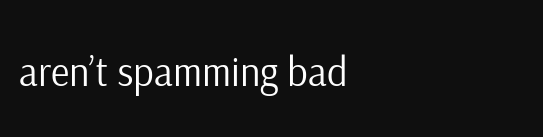aren’t spamming bad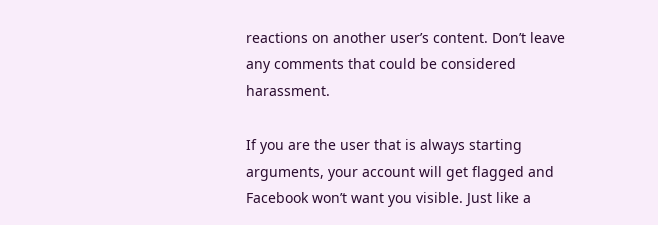reactions on another user’s content. Don’t leave any comments that could be considered harassment.

If you are the user that is always starting arguments, your account will get flagged and Facebook won’t want you visible. Just like a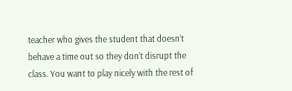teacher who gives the student that doesn’t behave a time out so they don’t disrupt the class. You want to play nicely with the rest of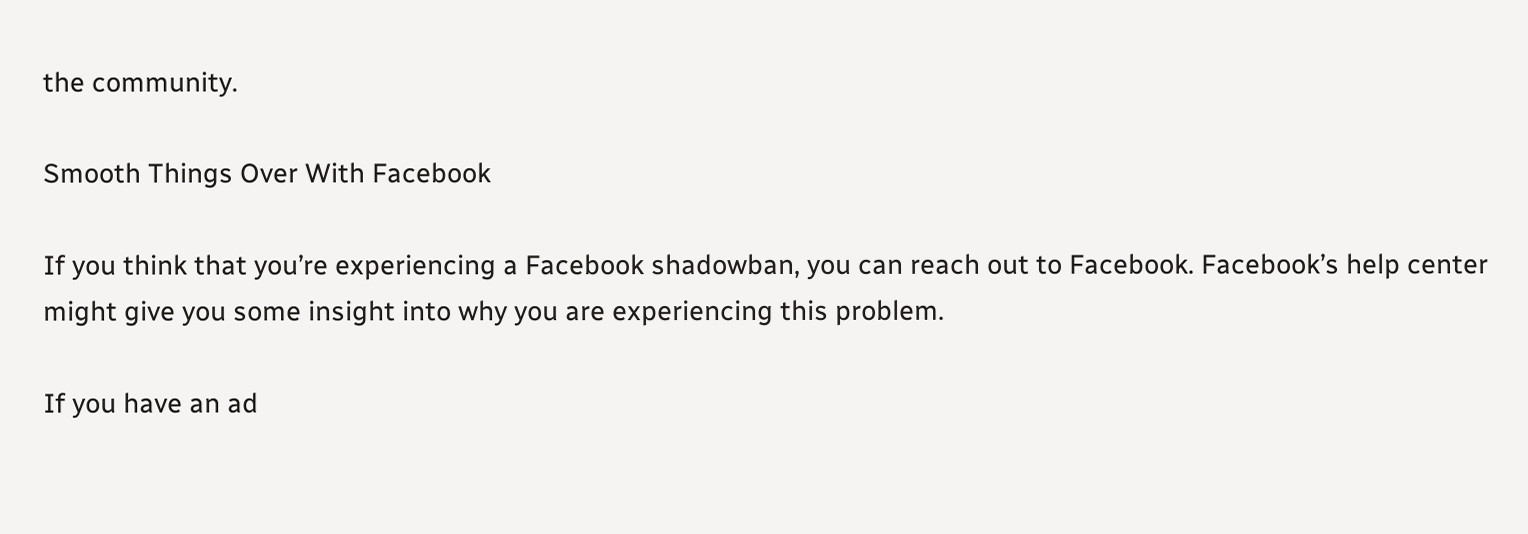the community.

Smooth Things Over With Facebook

If you think that you’re experiencing a Facebook shadowban, you can reach out to Facebook. Facebook’s help center might give you some insight into why you are experiencing this problem.

If you have an ad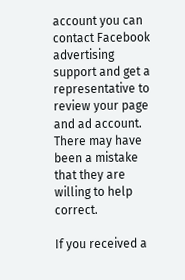account you can contact Facebook advertising support and get a representative to review your page and ad account. There may have been a mistake that they are willing to help correct.

If you received a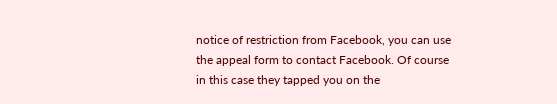notice of restriction from Facebook, you can use the appeal form to contact Facebook. Of course in this case they tapped you on the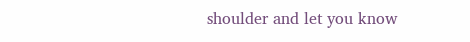shoulder and let you know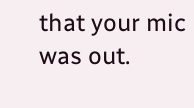that your mic was out.